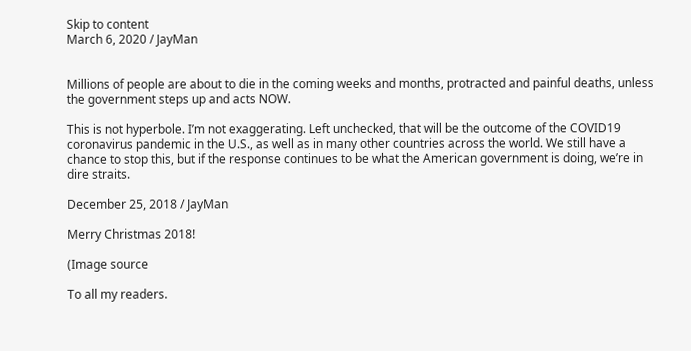Skip to content
March 6, 2020 / JayMan


Millions of people are about to die in the coming weeks and months, protracted and painful deaths, unless the government steps up and acts NOW.

This is not hyperbole. I’m not exaggerating. Left unchecked, that will be the outcome of the COVID19 coronavirus pandemic in the U.S., as well as in many other countries across the world. We still have a chance to stop this, but if the response continues to be what the American government is doing, we’re in dire straits.

December 25, 2018 / JayMan

Merry Christmas 2018!

(Image source

To all my readers.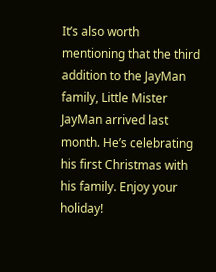It’s also worth mentioning that the third addition to the JayMan family, Little Mister JayMan arrived last month. He’s celebrating his first Christmas with his family. Enjoy your holiday!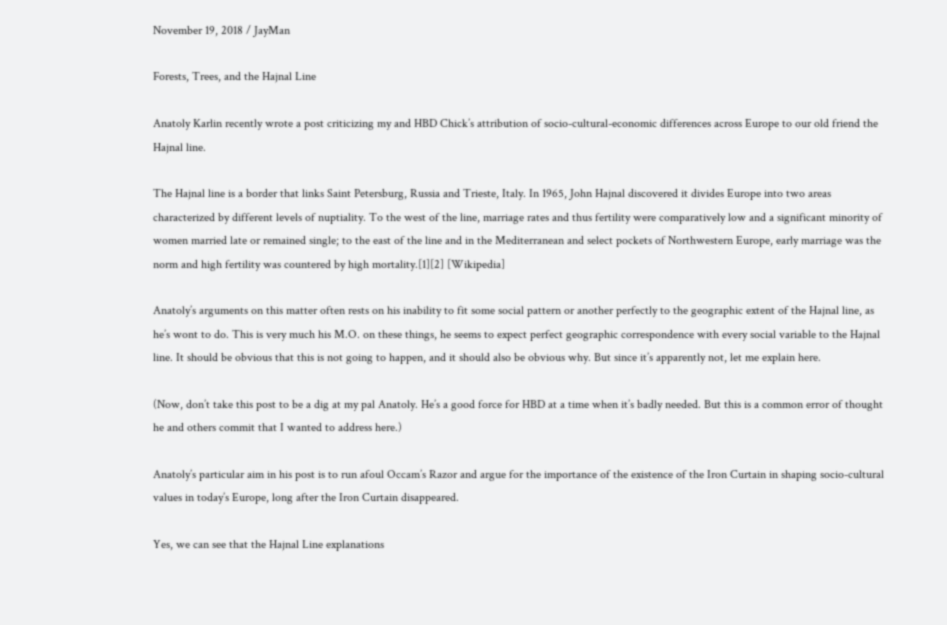November 19, 2018 / JayMan

Forests, Trees, and the Hajnal Line

Anatoly Karlin recently wrote a post criticizing my and HBD Chick’s attribution of socio-cultural-economic differences across Europe to our old friend the Hajnal line.

The Hajnal line is a border that links Saint Petersburg, Russia and Trieste, Italy. In 1965, John Hajnal discovered it divides Europe into two areas characterized by different levels of nuptiality. To the west of the line, marriage rates and thus fertility were comparatively low and a significant minority of women married late or remained single; to the east of the line and in the Mediterranean and select pockets of Northwestern Europe, early marriage was the norm and high fertility was countered by high mortality.[1][2] [Wikipedia]

Anatoly’s arguments on this matter often rests on his inability to fit some social pattern or another perfectly to the geographic extent of the Hajnal line, as he’s wont to do. This is very much his M.O. on these things, he seems to expect perfect geographic correspondence with every social variable to the Hajnal line. It should be obvious that this is not going to happen, and it should also be obvious why. But since it’s apparently not, let me explain here.

(Now, don’t take this post to be a dig at my pal Anatoly. He’s a good force for HBD at a time when it’s badly needed. But this is a common error of thought he and others commit that I wanted to address here.)

Anatoly’s particular aim in his post is to run afoul Occam’s Razor and argue for the importance of the existence of the Iron Curtain in shaping socio-cultural values in today’s Europe, long after the Iron Curtain disappeared.

Yes, we can see that the Hajnal Line explanations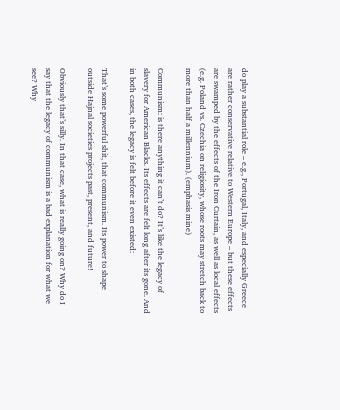do play a substantial role – e.g., Portugal, Italy, and especially Greece are rather conservative relative to Western Europe – but these effects are swamped by the effects of the Iron Curtain, as well as local effects (e.g. Poland vs. Czechia on religiosity, whose roots may stretch back to more than half a millennium). (emphasis mine)

Communism: is there anything it can’t do? It’s like the legacy of slavery for American Blacks. Its effects are felt long after its gone. And in both cases, the legacy is felt before it even existed:

That’s some powerful shit, that communism. Its power to shape outside Hajnal societies projects past, present, and future!

Obviously that’s silly. In that case, what is really going on? Why do I say that the legacy of communism is a bad explanation for what we see? Why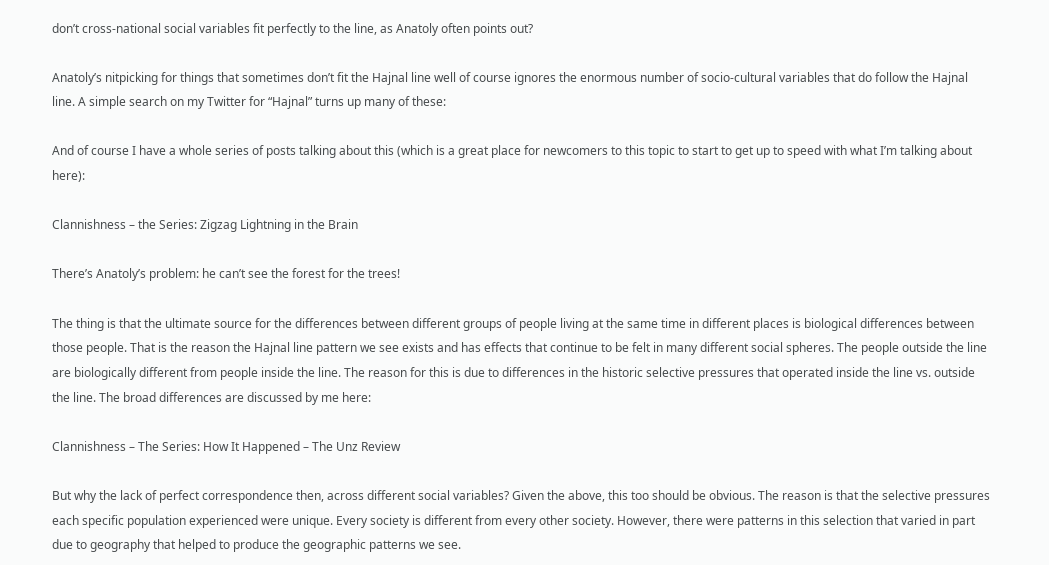don’t cross-national social variables fit perfectly to the line, as Anatoly often points out?

Anatoly’s nitpicking for things that sometimes don’t fit the Hajnal line well of course ignores the enormous number of socio-cultural variables that do follow the Hajnal line. A simple search on my Twitter for “Hajnal” turns up many of these:

And of course I have a whole series of posts talking about this (which is a great place for newcomers to this topic to start to get up to speed with what I’m talking about here):

Clannishness – the Series: Zigzag Lightning in the Brain

There’s Anatoly’s problem: he can’t see the forest for the trees!

The thing is that the ultimate source for the differences between different groups of people living at the same time in different places is biological differences between those people. That is the reason the Hajnal line pattern we see exists and has effects that continue to be felt in many different social spheres. The people outside the line are biologically different from people inside the line. The reason for this is due to differences in the historic selective pressures that operated inside the line vs. outside the line. The broad differences are discussed by me here:

Clannishness – The Series: How It Happened – The Unz Review

But why the lack of perfect correspondence then, across different social variables? Given the above, this too should be obvious. The reason is that the selective pressures each specific population experienced were unique. Every society is different from every other society. However, there were patterns in this selection that varied in part due to geography that helped to produce the geographic patterns we see.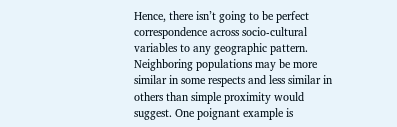Hence, there isn’t going to be perfect correspondence across socio-cultural variables to any geographic pattern. Neighboring populations may be more similar in some respects and less similar in others than simple proximity would suggest. One poignant example is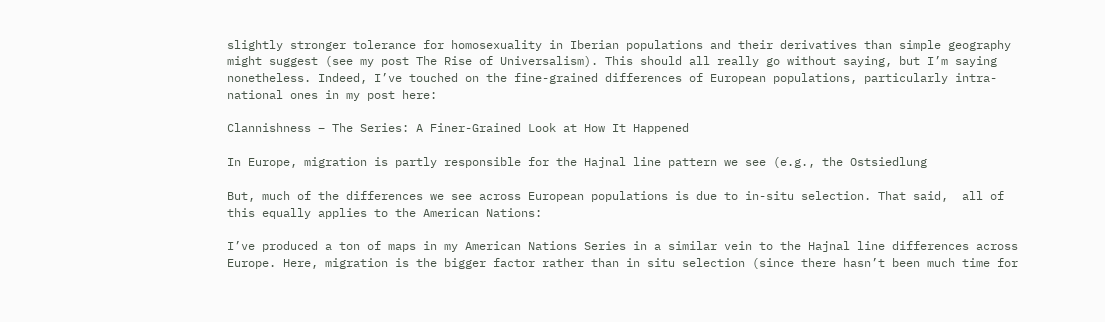slightly stronger tolerance for homosexuality in Iberian populations and their derivatives than simple geography might suggest (see my post The Rise of Universalism). This should all really go without saying, but I’m saying nonetheless. Indeed, I’ve touched on the fine-grained differences of European populations, particularly intra-national ones in my post here:

Clannishness – The Series: A Finer-Grained Look at How It Happened

In Europe, migration is partly responsible for the Hajnal line pattern we see (e.g., the Ostsiedlung

But, much of the differences we see across European populations is due to in-situ selection. That said,  all of this equally applies to the American Nations:

I’ve produced a ton of maps in my American Nations Series in a similar vein to the Hajnal line differences across Europe. Here, migration is the bigger factor rather than in situ selection (since there hasn’t been much time for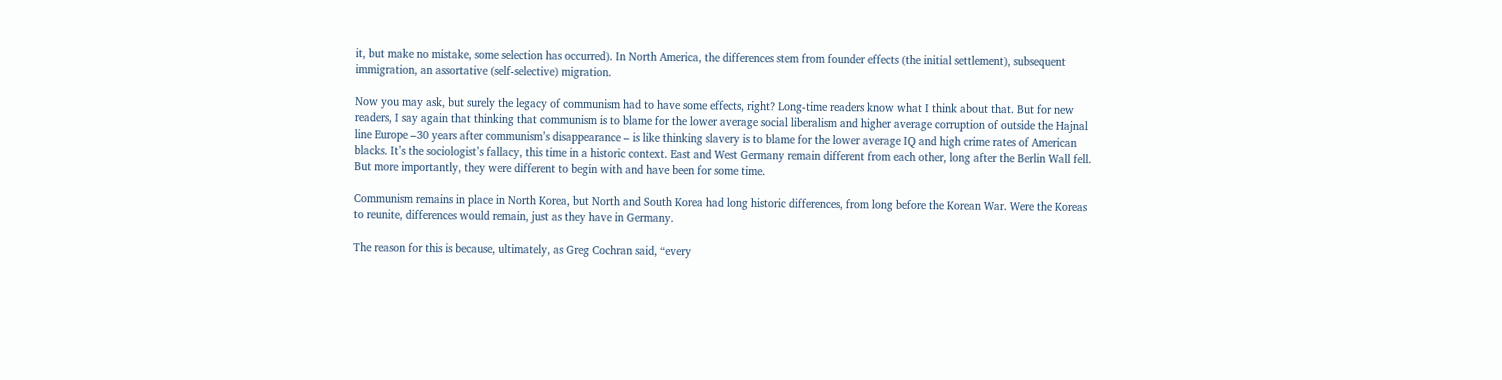it, but make no mistake, some selection has occurred). In North America, the differences stem from founder effects (the initial settlement), subsequent immigration, an assortative (self-selective) migration.

Now you may ask, but surely the legacy of communism had to have some effects, right? Long-time readers know what I think about that. But for new readers, I say again that thinking that communism is to blame for the lower average social liberalism and higher average corruption of outside the Hajnal line Europe –30 years after communism’s disappearance – is like thinking slavery is to blame for the lower average IQ and high crime rates of American blacks. It’s the sociologist’s fallacy, this time in a historic context. East and West Germany remain different from each other, long after the Berlin Wall fell. But more importantly, they were different to begin with and have been for some time.

Communism remains in place in North Korea, but North and South Korea had long historic differences, from long before the Korean War. Were the Koreas to reunite, differences would remain, just as they have in Germany.

The reason for this is because, ultimately, as Greg Cochran said, “every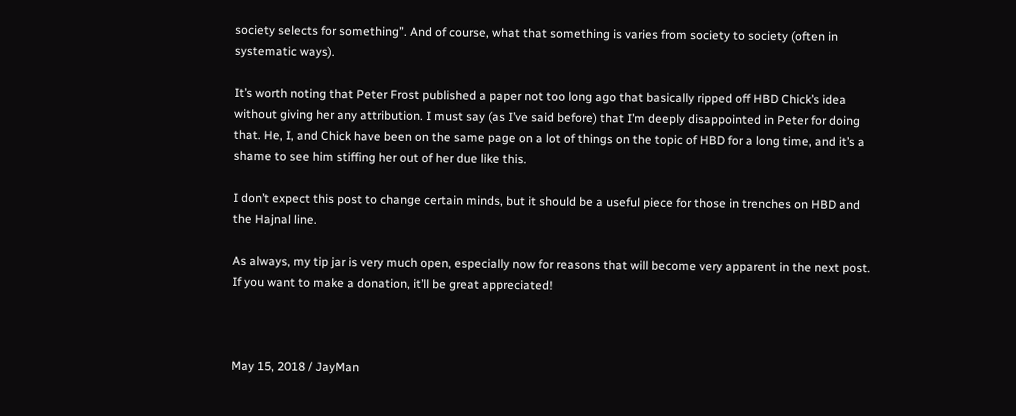society selects for something”. And of course, what that something is varies from society to society (often in systematic ways).

It’s worth noting that Peter Frost published a paper not too long ago that basically ripped off HBD Chick’s idea without giving her any attribution. I must say (as I’ve said before) that I’m deeply disappointed in Peter for doing that. He, I, and Chick have been on the same page on a lot of things on the topic of HBD for a long time, and it’s a shame to see him stiffing her out of her due like this.

I don’t expect this post to change certain minds, but it should be a useful piece for those in trenches on HBD and the Hajnal line.

As always, my tip jar is very much open, especially now for reasons that will become very apparent in the next post. If you want to make a donation, it’ll be great appreciated!



May 15, 2018 / JayMan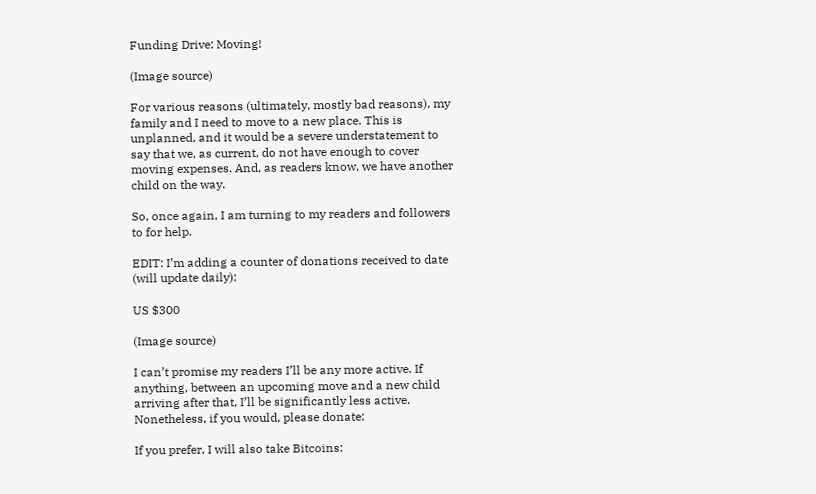Funding Drive: Moving!

(Image source)

For various reasons (ultimately, mostly bad reasons), my family and I need to move to a new place. This is unplanned, and it would be a severe understatement to say that we, as current, do not have enough to cover moving expenses. And, as readers know, we have another child on the way.

So, once again, I am turning to my readers and followers to for help.

EDIT: I’m adding a counter of donations received to date (will update daily):

US $300

(Image source)

I can’t promise my readers I’ll be any more active. If anything, between an upcoming move and a new child arriving after that, I’ll be significantly less active. Nonetheless, if you would, please donate:

If you prefer, I will also take Bitcoins: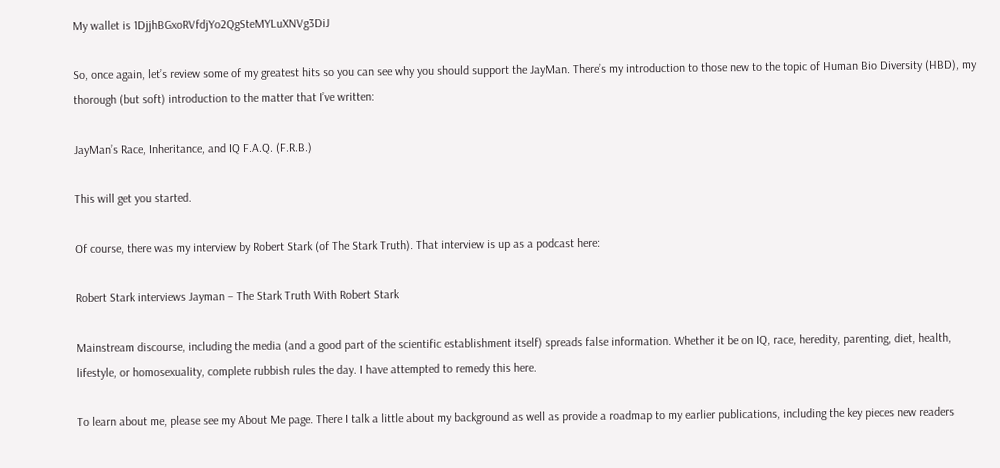My wallet is 1DjjhBGxoRVfdjYo2QgSteMYLuXNVg3DiJ

So, once again, let’s review some of my greatest hits so you can see why you should support the JayMan. There’s my introduction to those new to the topic of Human Bio Diversity (HBD), my thorough (but soft) introduction to the matter that I’ve written:

JayMan’s Race, Inheritance, and IQ F.A.Q. (F.R.B.)

This will get you started.

Of course, there was my interview by Robert Stark (of The Stark Truth). That interview is up as a podcast here:

Robert Stark interviews Jayman – The Stark Truth With Robert Stark

Mainstream discourse, including the media (and a good part of the scientific establishment itself) spreads false information. Whether it be on IQ, race, heredity, parenting, diet, health, lifestyle, or homosexuality, complete rubbish rules the day. I have attempted to remedy this here.

To learn about me, please see my About Me page. There I talk a little about my background as well as provide a roadmap to my earlier publications, including the key pieces new readers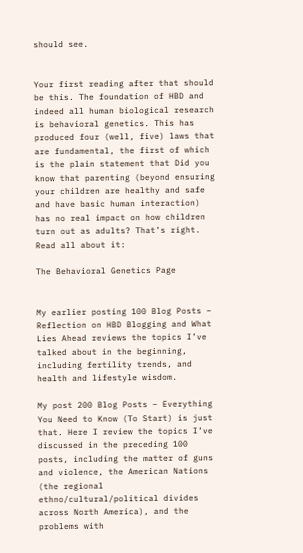should see.


Your first reading after that should be this. The foundation of HBD and indeed all human biological research is behavioral genetics. This has produced four (well, five) laws that are fundamental, the first of which is the plain statement that Did you know that parenting (beyond ensuring your children are healthy and safe and have basic human interaction) has no real impact on how children turn out as adults? That’s right. Read all about it:

The Behavioral Genetics Page


My earlier posting 100 Blog Posts – Reflection on HBD Blogging and What Lies Ahead reviews the topics I’ve talked about in the beginning, including fertility trends, and health and lifestyle wisdom.

My post 200 Blog Posts – Everything You Need to Know (To Start) is just that. Here I review the topics I’ve discussed in the preceding 100 posts, including the matter of guns and violence, the American Nations (the regional ethno/cultural/political divides across North America), and the problems with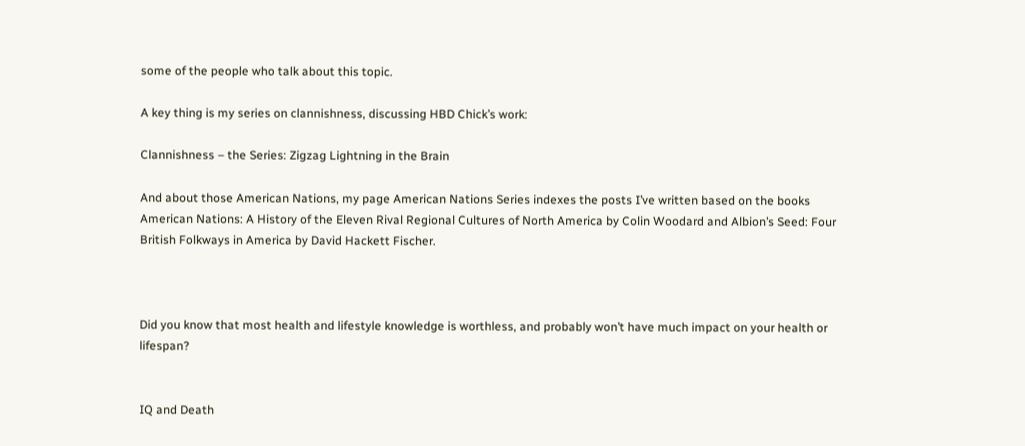some of the people who talk about this topic.

A key thing is my series on clannishness, discussing HBD Chick’s work:

Clannishness – the Series: Zigzag Lightning in the Brain

And about those American Nations, my page American Nations Series indexes the posts I’ve written based on the books American Nations: A History of the Eleven Rival Regional Cultures of North America by Colin Woodard and Albion’s Seed: Four British Folkways in America by David Hackett Fischer.



Did you know that most health and lifestyle knowledge is worthless, and probably won’t have much impact on your health or lifespan?


IQ and Death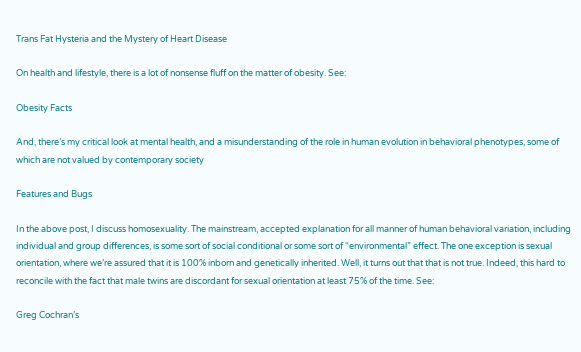Trans Fat Hysteria and the Mystery of Heart Disease

On health and lifestyle, there is a lot of nonsense fluff on the matter of obesity. See:

Obesity Facts

And, there’s my critical look at mental health, and a misunderstanding of the role in human evolution in behavioral phenotypes, some of which are not valued by contemporary society

Features and Bugs

In the above post, I discuss homosexuality. The mainstream, accepted explanation for all manner of human behavioral variation, including individual and group differences, is some sort of social conditional or some sort of “environmental” effect. The one exception is sexual orientation, where we’re assured that it is 100% inborn and genetically inherited. Well, it turns out that that is not true. Indeed, this hard to reconcile with the fact that male twins are discordant for sexual orientation at least 75% of the time. See:

Greg Cochran’s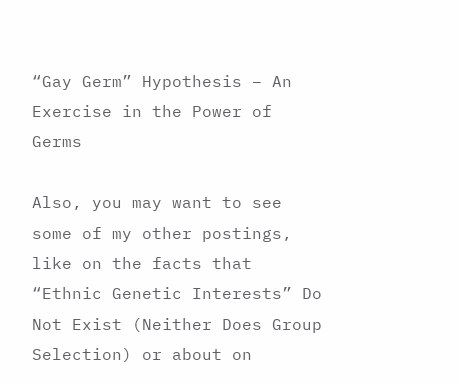“Gay Germ” Hypothesis – An Exercise in the Power of Germs

Also, you may want to see some of my other postings, like on the facts that “Ethnic Genetic Interests” Do Not Exist (Neither Does Group Selection) or about on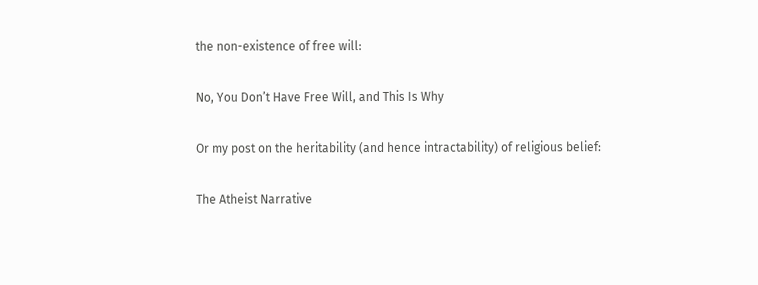the non-existence of free will:

No, You Don’t Have Free Will, and This Is Why

Or my post on the heritability (and hence intractability) of religious belief:

The Atheist Narrative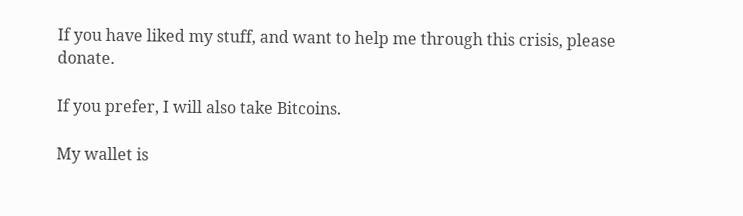If you have liked my stuff, and want to help me through this crisis, please donate.

If you prefer, I will also take Bitcoins.

My wallet is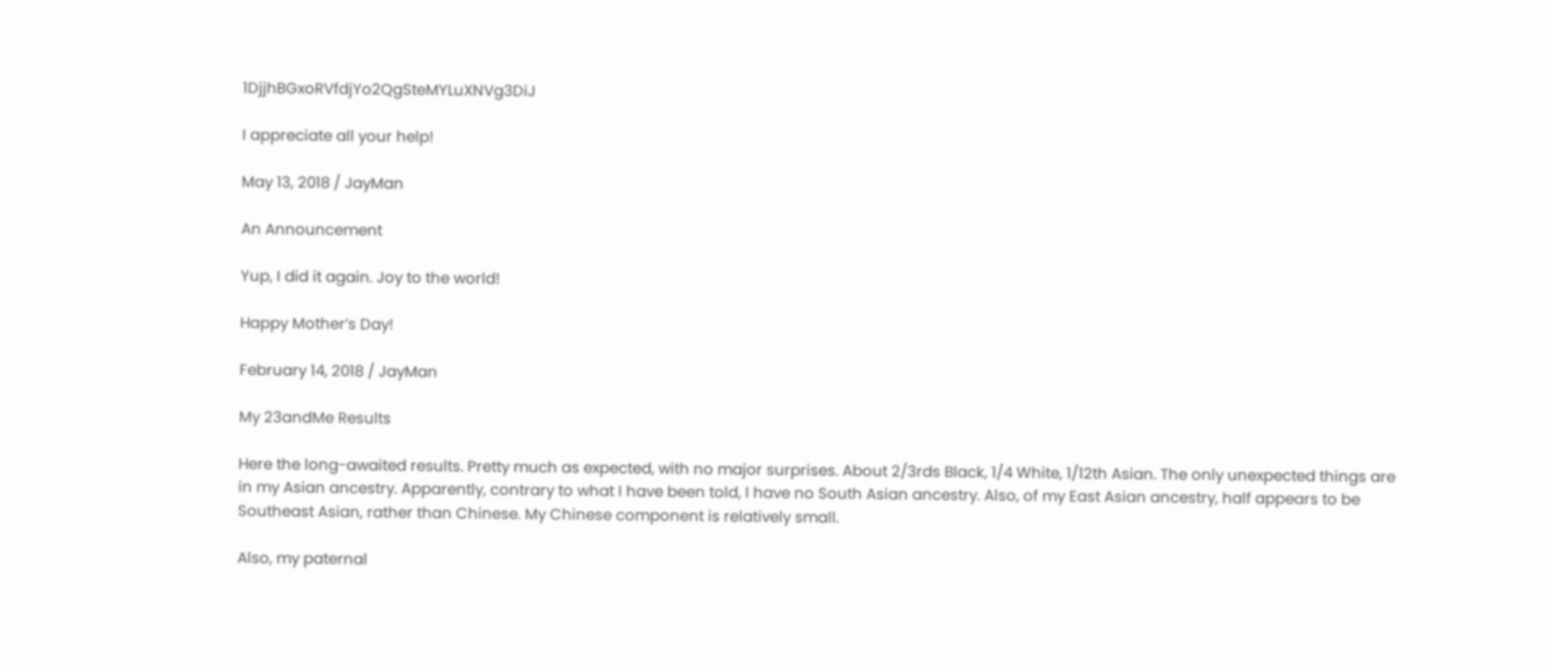1DjjhBGxoRVfdjYo2QgSteMYLuXNVg3DiJ

I appreciate all your help!

May 13, 2018 / JayMan

An Announcement

Yup, I did it again. Joy to the world!

Happy Mother’s Day!

February 14, 2018 / JayMan

My 23andMe Results

Here the long-awaited results. Pretty much as expected, with no major surprises. About 2/3rds Black, 1/4 White, 1/12th Asian. The only unexpected things are in my Asian ancestry. Apparently, contrary to what I have been told, I have no South Asian ancestry. Also, of my East Asian ancestry, half appears to be Southeast Asian, rather than Chinese. My Chinese component is relatively small.

Also, my paternal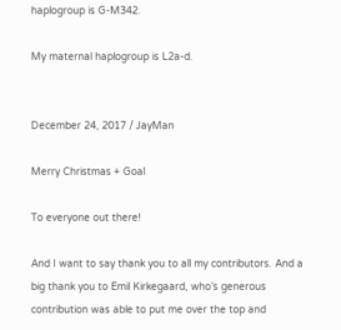haplogroup is G-M342.

My maternal haplogroup is L2a-d.


December 24, 2017 / JayMan

Merry Christmas + Goal

To everyone out there!

And I want to say thank you to all my contributors. And a big thank you to Emil Kirkegaard, who’s generous contribution was able to put me over the top and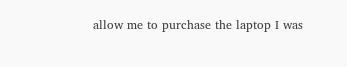allow me to purchase the laptop I was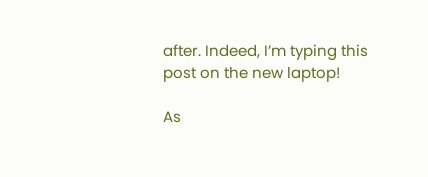after. Indeed, I’m typing this post on the new laptop!

As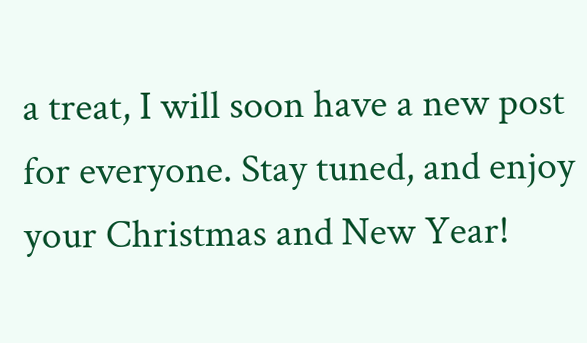a treat, I will soon have a new post for everyone. Stay tuned, and enjoy your Christmas and New Year!